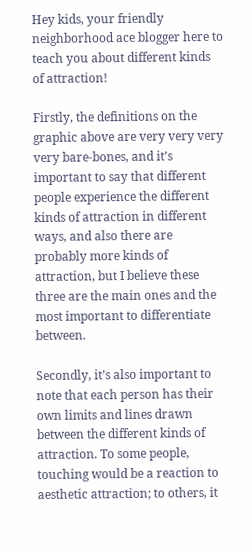Hey kids, your friendly neighborhood ace blogger here to teach you about different kinds of attraction!

Firstly, the definitions on the graphic above are very very very very bare-bones, and it’s important to say that different people experience the different kinds of attraction in different ways, and also there are probably more kinds of attraction, but I believe these three are the main ones and the most important to differentiate between.

Secondly, it’s also important to note that each person has their own limits and lines drawn between the different kinds of attraction. To some people, touching would be a reaction to aesthetic attraction; to others, it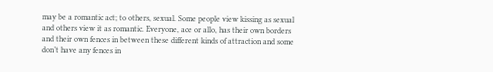may be a romantic act; to others, sexual. Some people view kissing as sexual and others view it as romantic. Everyone, ace or allo, has their own borders and their own fences in between these different kinds of attraction and some don’t have any fences in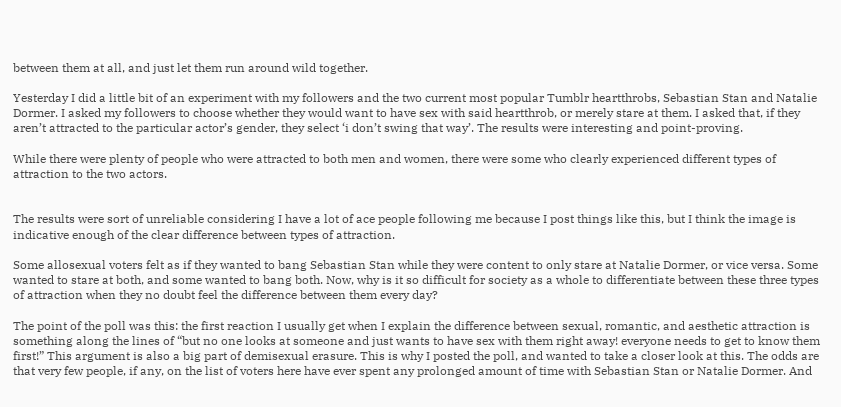between them at all, and just let them run around wild together.

Yesterday I did a little bit of an experiment with my followers and the two current most popular Tumblr heartthrobs, Sebastian Stan and Natalie Dormer. I asked my followers to choose whether they would want to have sex with said heartthrob, or merely stare at them. I asked that, if they aren’t attracted to the particular actor’s gender, they select ‘i don’t swing that way’. The results were interesting and point-proving.

While there were plenty of people who were attracted to both men and women, there were some who clearly experienced different types of attraction to the two actors.


The results were sort of unreliable considering I have a lot of ace people following me because I post things like this, but I think the image is indicative enough of the clear difference between types of attraction.

Some allosexual voters felt as if they wanted to bang Sebastian Stan while they were content to only stare at Natalie Dormer, or vice versa. Some wanted to stare at both, and some wanted to bang both. Now, why is it so difficult for society as a whole to differentiate between these three types of attraction when they no doubt feel the difference between them every day?

The point of the poll was this: the first reaction I usually get when I explain the difference between sexual, romantic, and aesthetic attraction is something along the lines of “but no one looks at someone and just wants to have sex with them right away! everyone needs to get to know them first!” This argument is also a big part of demisexual erasure. This is why I posted the poll, and wanted to take a closer look at this. The odds are that very few people, if any, on the list of voters here have ever spent any prolonged amount of time with Sebastian Stan or Natalie Dormer. And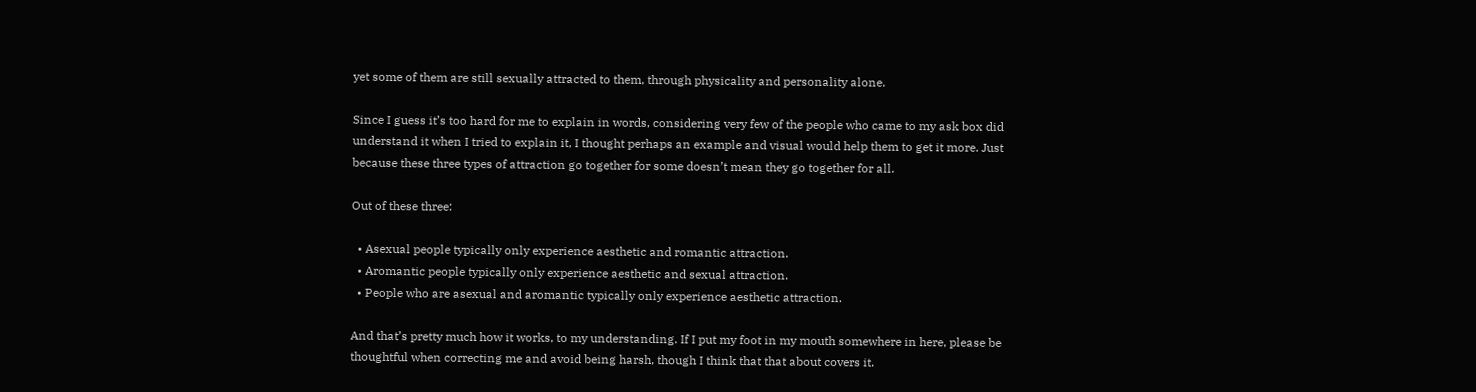yet some of them are still sexually attracted to them, through physicality and personality alone.

Since I guess it’s too hard for me to explain in words, considering very few of the people who came to my ask box did understand it when I tried to explain it, I thought perhaps an example and visual would help them to get it more. Just because these three types of attraction go together for some doesn’t mean they go together for all.

Out of these three:

  • Asexual people typically only experience aesthetic and romantic attraction.
  • Aromantic people typically only experience aesthetic and sexual attraction.
  • People who are asexual and aromantic typically only experience aesthetic attraction.

And that’s pretty much how it works, to my understanding. If I put my foot in my mouth somewhere in here, please be thoughtful when correcting me and avoid being harsh, though I think that that about covers it.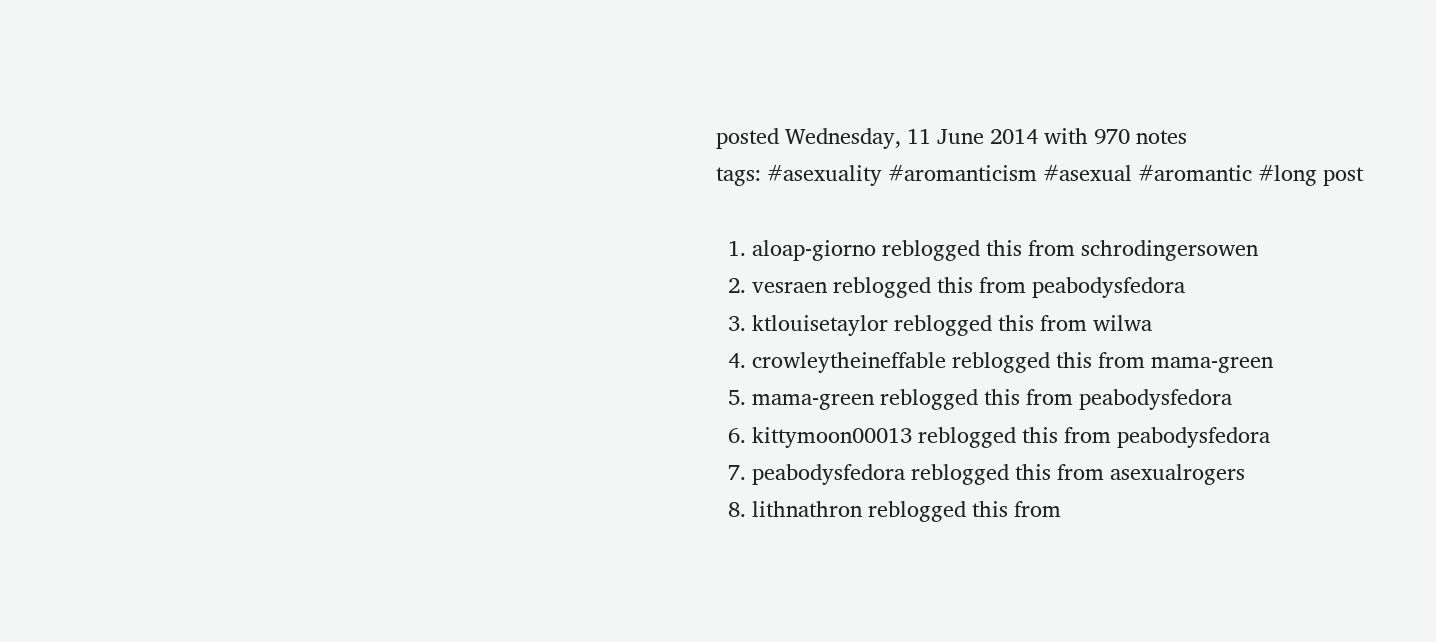posted Wednesday, 11 June 2014 with 970 notes
tags: #asexuality #aromanticism #asexual #aromantic #long post

  1. aloap-giorno reblogged this from schrodingersowen
  2. vesraen reblogged this from peabodysfedora
  3. ktlouisetaylor reblogged this from wilwa
  4. crowleytheineffable reblogged this from mama-green
  5. mama-green reblogged this from peabodysfedora
  6. kittymoon00013 reblogged this from peabodysfedora
  7. peabodysfedora reblogged this from asexualrogers
  8. lithnathron reblogged this from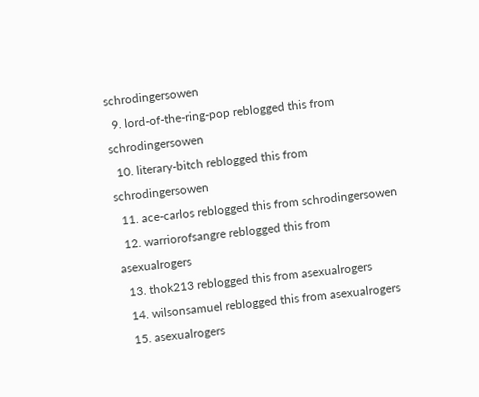schrodingersowen
  9. lord-of-the-ring-pop reblogged this from schrodingersowen
  10. literary-bitch reblogged this from schrodingersowen
  11. ace-carlos reblogged this from schrodingersowen
  12. warriorofsangre reblogged this from asexualrogers
  13. thok213 reblogged this from asexualrogers
  14. wilsonsamuel reblogged this from asexualrogers
  15. asexualrogers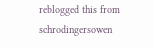reblogged this from schrodingersowen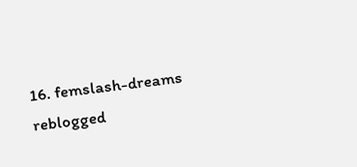16. femslash-dreams reblogged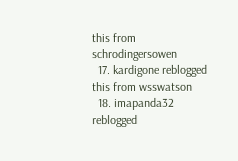this from schrodingersowen
  17. kardigone reblogged this from wsswatson
  18. imapanda32 reblogged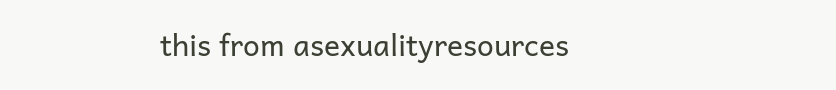this from asexualityresources